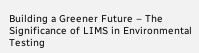Building a Greener Future – The Significance of LIMS in Environmental Testing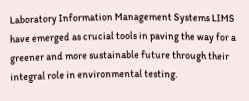Laboratory Information Management Systems LIMS have emerged as crucial tools in paving the way for a greener and more sustainable future through their integral role in environmental testing.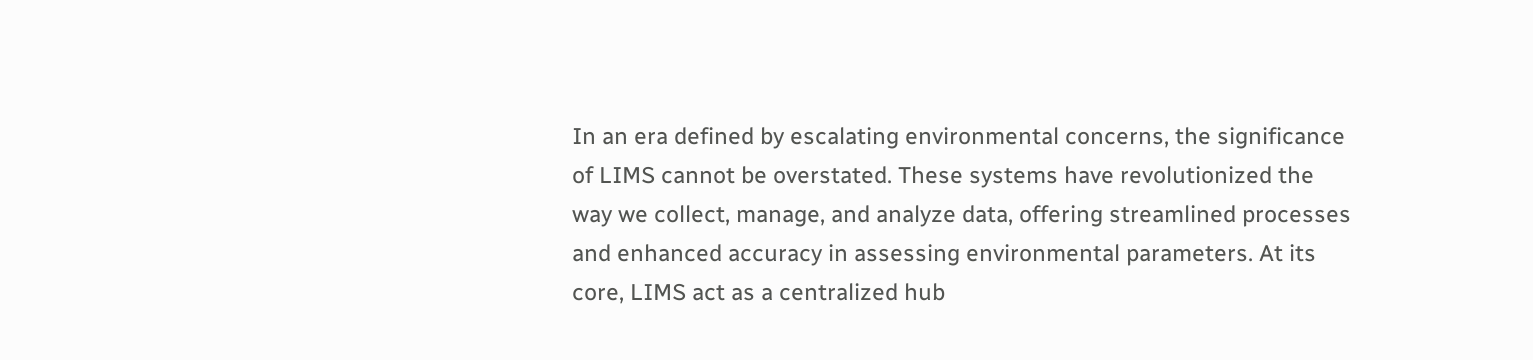In an era defined by escalating environmental concerns, the significance of LIMS cannot be overstated. These systems have revolutionized the way we collect, manage, and analyze data, offering streamlined processes and enhanced accuracy in assessing environmental parameters. At its core, LIMS act as a centralized hub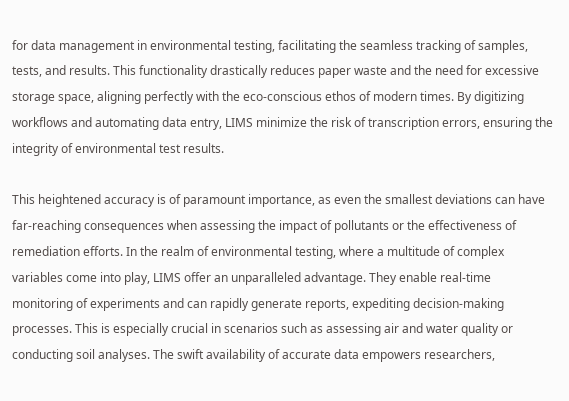for data management in environmental testing, facilitating the seamless tracking of samples, tests, and results. This functionality drastically reduces paper waste and the need for excessive storage space, aligning perfectly with the eco-conscious ethos of modern times. By digitizing workflows and automating data entry, LIMS minimize the risk of transcription errors, ensuring the integrity of environmental test results.

This heightened accuracy is of paramount importance, as even the smallest deviations can have far-reaching consequences when assessing the impact of pollutants or the effectiveness of remediation efforts. In the realm of environmental testing, where a multitude of complex variables come into play, LIMS offer an unparalleled advantage. They enable real-time monitoring of experiments and can rapidly generate reports, expediting decision-making processes. This is especially crucial in scenarios such as assessing air and water quality or conducting soil analyses. The swift availability of accurate data empowers researchers,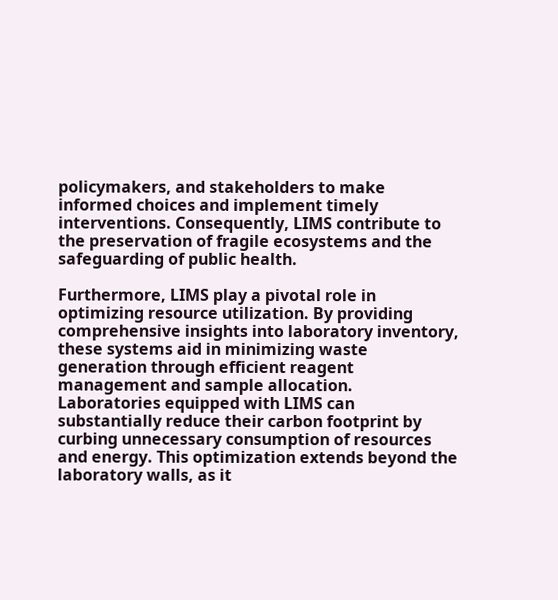policymakers, and stakeholders to make informed choices and implement timely interventions. Consequently, LIMS contribute to the preservation of fragile ecosystems and the safeguarding of public health.

Furthermore, LIMS play a pivotal role in optimizing resource utilization. By providing comprehensive insights into laboratory inventory, these systems aid in minimizing waste generation through efficient reagent management and sample allocation. Laboratories equipped with LIMS can substantially reduce their carbon footprint by curbing unnecessary consumption of resources and energy. This optimization extends beyond the laboratory walls, as it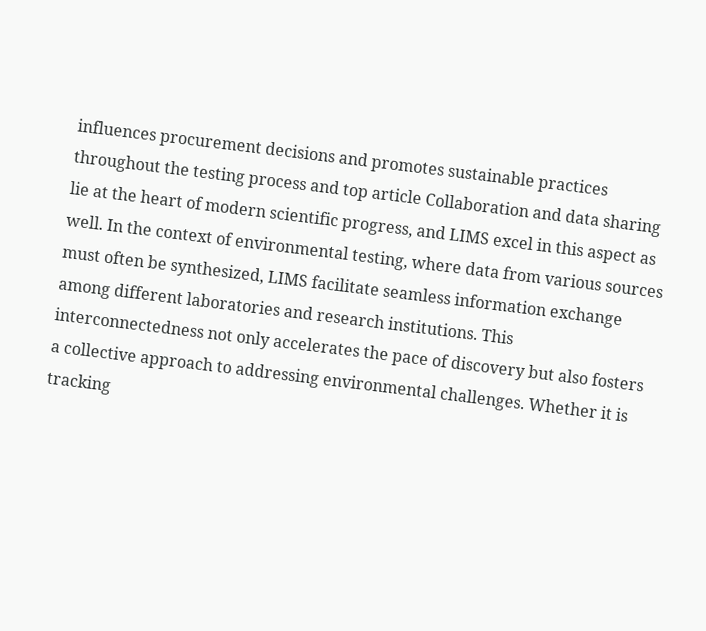influences procurement decisions and promotes sustainable practices throughout the testing process and top article Collaboration and data sharing lie at the heart of modern scientific progress, and LIMS excel in this aspect as well. In the context of environmental testing, where data from various sources must often be synthesized, LIMS facilitate seamless information exchange among different laboratories and research institutions. This interconnectedness not only accelerates the pace of discovery but also fosters a collective approach to addressing environmental challenges. Whether it is tracking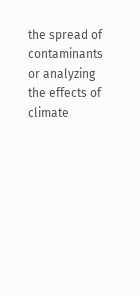the spread of contaminants or analyzing the effects of climate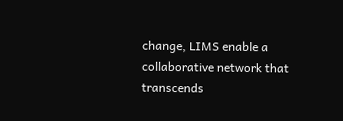change, LIMS enable a collaborative network that transcends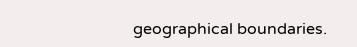geographical boundaries.